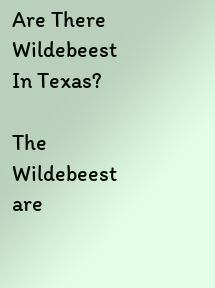Are There Wildebeest In Texas?

The Wildebeest are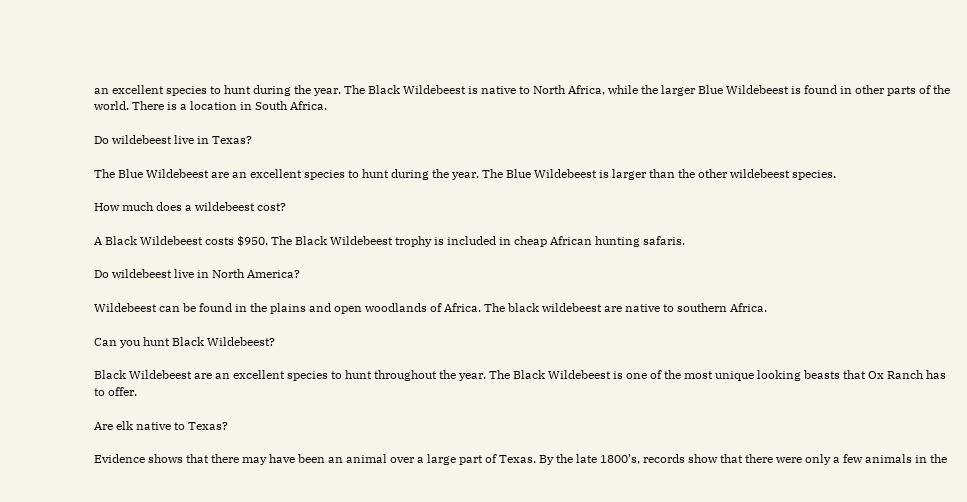an excellent species to hunt during the year. The Black Wildebeest is native to North Africa, while the larger Blue Wildebeest is found in other parts of the world. There is a location in South Africa.

Do wildebeest live in Texas?

The Blue Wildebeest are an excellent species to hunt during the year. The Blue Wildebeest is larger than the other wildebeest species.

How much does a wildebeest cost?

A Black Wildebeest costs $950. The Black Wildebeest trophy is included in cheap African hunting safaris.

Do wildebeest live in North America?

Wildebeest can be found in the plains and open woodlands of Africa. The black wildebeest are native to southern Africa.

Can you hunt Black Wildebeest?

Black Wildebeest are an excellent species to hunt throughout the year. The Black Wildebeest is one of the most unique looking beasts that Ox Ranch has to offer.

Are elk native to Texas?

Evidence shows that there may have been an animal over a large part of Texas. By the late 1800’s, records show that there were only a few animals in the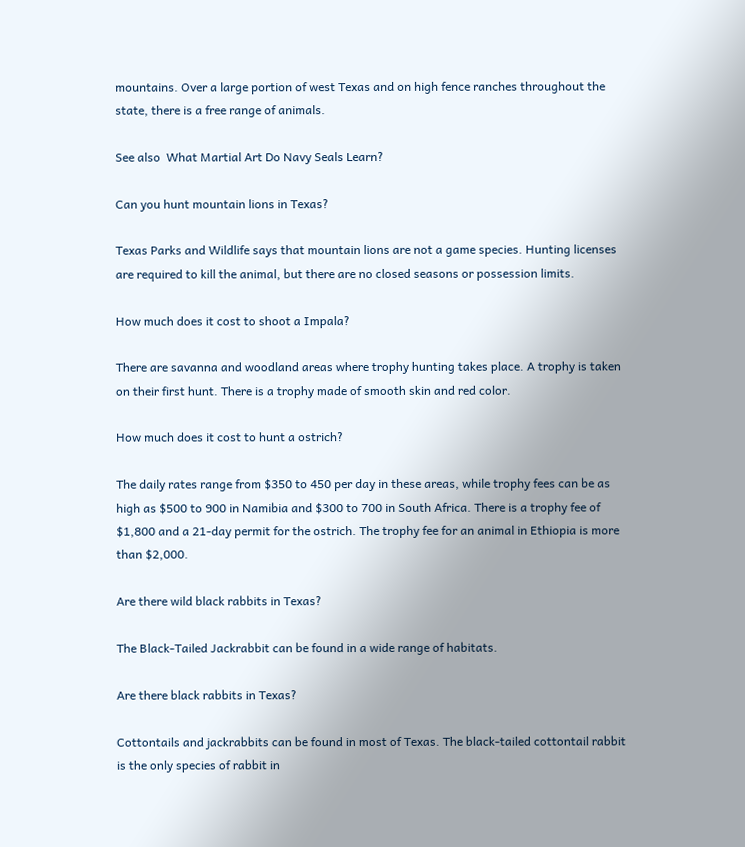mountains. Over a large portion of west Texas and on high fence ranches throughout the state, there is a free range of animals.

See also  What Martial Art Do Navy Seals Learn?

Can you hunt mountain lions in Texas?

Texas Parks and Wildlife says that mountain lions are not a game species. Hunting licenses are required to kill the animal, but there are no closed seasons or possession limits.

How much does it cost to shoot a Impala?

There are savanna and woodland areas where trophy hunting takes place. A trophy is taken on their first hunt. There is a trophy made of smooth skin and red color.

How much does it cost to hunt a ostrich?

The daily rates range from $350 to 450 per day in these areas, while trophy fees can be as high as $500 to 900 in Namibia and $300 to 700 in South Africa. There is a trophy fee of $1,800 and a 21-day permit for the ostrich. The trophy fee for an animal in Ethiopia is more than $2,000.

Are there wild black rabbits in Texas?

The Black-Tailed Jackrabbit can be found in a wide range of habitats.

Are there black rabbits in Texas?

Cottontails and jackrabbits can be found in most of Texas. The black-tailed cottontail rabbit is the only species of rabbit in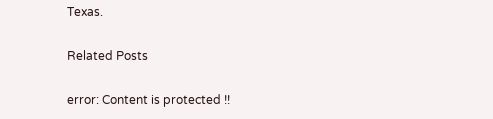Texas.

Related Posts

error: Content is protected !!